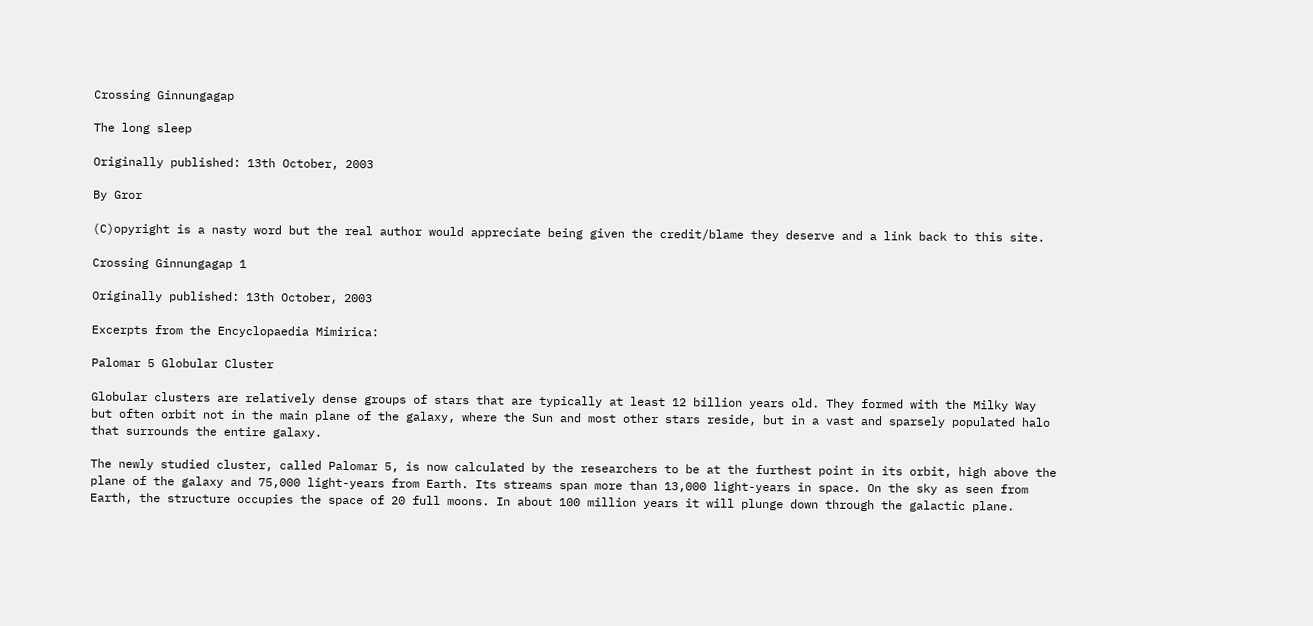Crossing Ginnungagap

The long sleep

Originally published: 13th October, 2003

By Gror

(C)opyright is a nasty word but the real author would appreciate being given the credit/blame they deserve and a link back to this site.

Crossing Ginnungagap 1

Originally published: 13th October, 2003

Excerpts from the Encyclopaedia Mimirica:

Palomar 5 Globular Cluster

Globular clusters are relatively dense groups of stars that are typically at least 12 billion years old. They formed with the Milky Way but often orbit not in the main plane of the galaxy, where the Sun and most other stars reside, but in a vast and sparsely populated halo that surrounds the entire galaxy.

The newly studied cluster, called Palomar 5, is now calculated by the researchers to be at the furthest point in its orbit, high above the plane of the galaxy and 75,000 light-years from Earth. Its streams span more than 13,000 light-years in space. On the sky as seen from Earth, the structure occupies the space of 20 full moons. In about 100 million years it will plunge down through the galactic plane.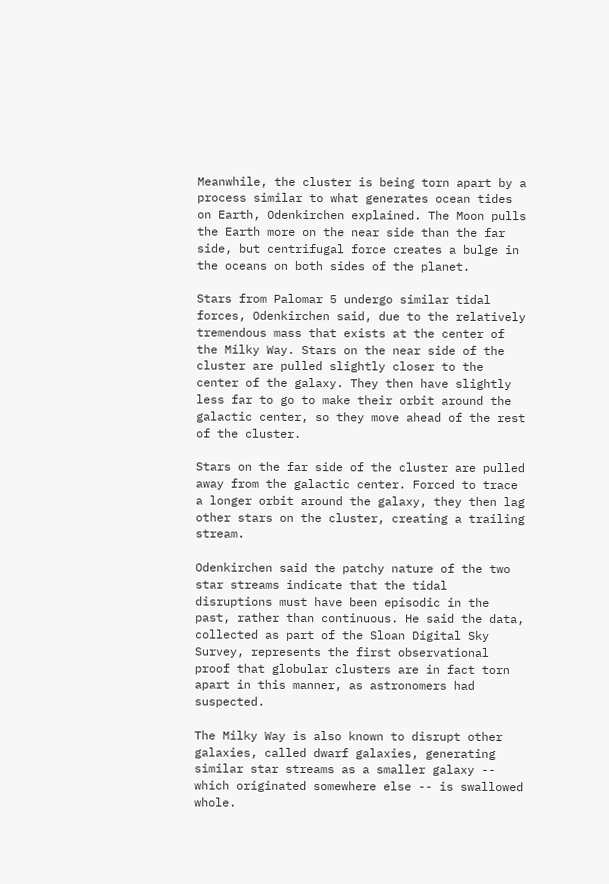Meanwhile, the cluster is being torn apart by a process similar to what generates ocean tides on Earth, Odenkirchen explained. The Moon pulls the Earth more on the near side than the far side, but centrifugal force creates a bulge in the oceans on both sides of the planet.

Stars from Palomar 5 undergo similar tidal forces, Odenkirchen said, due to the relatively tremendous mass that exists at the center of the Milky Way. Stars on the near side of the cluster are pulled slightly closer to the center of the galaxy. They then have slightly less far to go to make their orbit around the galactic center, so they move ahead of the rest of the cluster.

Stars on the far side of the cluster are pulled away from the galactic center. Forced to trace a longer orbit around the galaxy, they then lag other stars on the cluster, creating a trailing stream.

Odenkirchen said the patchy nature of the two star streams indicate that the tidal disruptions must have been episodic in the past, rather than continuous. He said the data, collected as part of the Sloan Digital Sky Survey, represents the first observational proof that globular clusters are in fact torn apart in this manner, as astronomers had suspected.

The Milky Way is also known to disrupt other galaxies, called dwarf galaxies, generating similar star streams as a smaller galaxy -- which originated somewhere else -- is swallowed whole.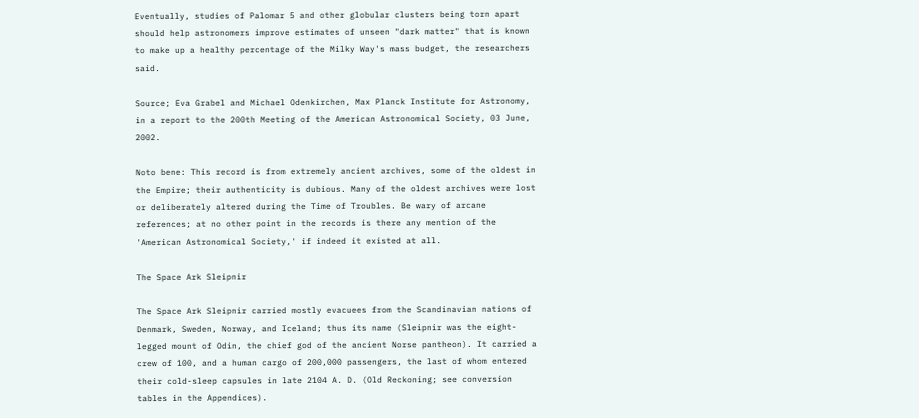Eventually, studies of Palomar 5 and other globular clusters being torn apart should help astronomers improve estimates of unseen "dark matter" that is known to make up a healthy percentage of the Milky Way's mass budget, the researchers said.

Source; Eva Grabel and Michael Odenkirchen, Max Planck Institute for Astronomy, in a report to the 200th Meeting of the American Astronomical Society, 03 June, 2002.

Noto bene: This record is from extremely ancient archives, some of the oldest in the Empire; their authenticity is dubious. Many of the oldest archives were lost or deliberately altered during the Time of Troubles. Be wary of arcane references; at no other point in the records is there any mention of the 'American Astronomical Society,' if indeed it existed at all.

The Space Ark Sleipnir

The Space Ark Sleipnir carried mostly evacuees from the Scandinavian nations of Denmark, Sweden, Norway, and Iceland; thus its name (Sleipnir was the eight-legged mount of Odin, the chief god of the ancient Norse pantheon). It carried a crew of 100, and a human cargo of 200,000 passengers, the last of whom entered their cold-sleep capsules in late 2104 A. D. (Old Reckoning; see conversion tables in the Appendices).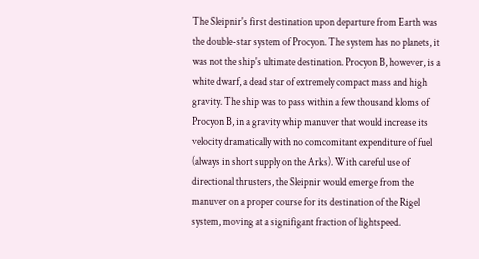The Sleipnir's first destination upon departure from Earth was the double-star system of Procyon. The system has no planets, it was not the ship's ultimate destination. Procyon B, however, is a white dwarf, a dead star of extremely compact mass and high gravity. The ship was to pass within a few thousand kloms of Procyon B, in a gravity whip manuver that would increase its velocity dramatically with no comcomitant expenditure of fuel (always in short supply on the Arks). With careful use of directional thrusters, the Sleipnir would emerge from the manuver on a proper course for its destination of the Rigel system, moving at a signifigant fraction of lightspeed.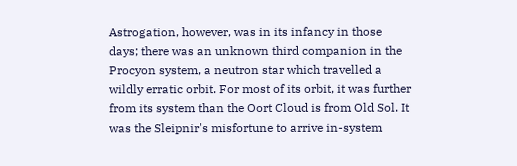Astrogation, however, was in its infancy in those days; there was an unknown third companion in the Procyon system, a neutron star which travelled a wildly erratic orbit. For most of its orbit, it was further from its system than the Oort Cloud is from Old Sol. It was the Sleipnir's misfortune to arrive in-system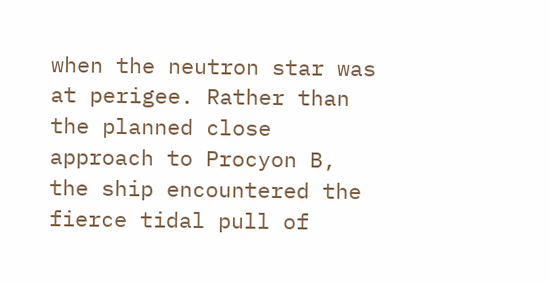when the neutron star was at perigee. Rather than the planned close approach to Procyon B, the ship encountered the fierce tidal pull of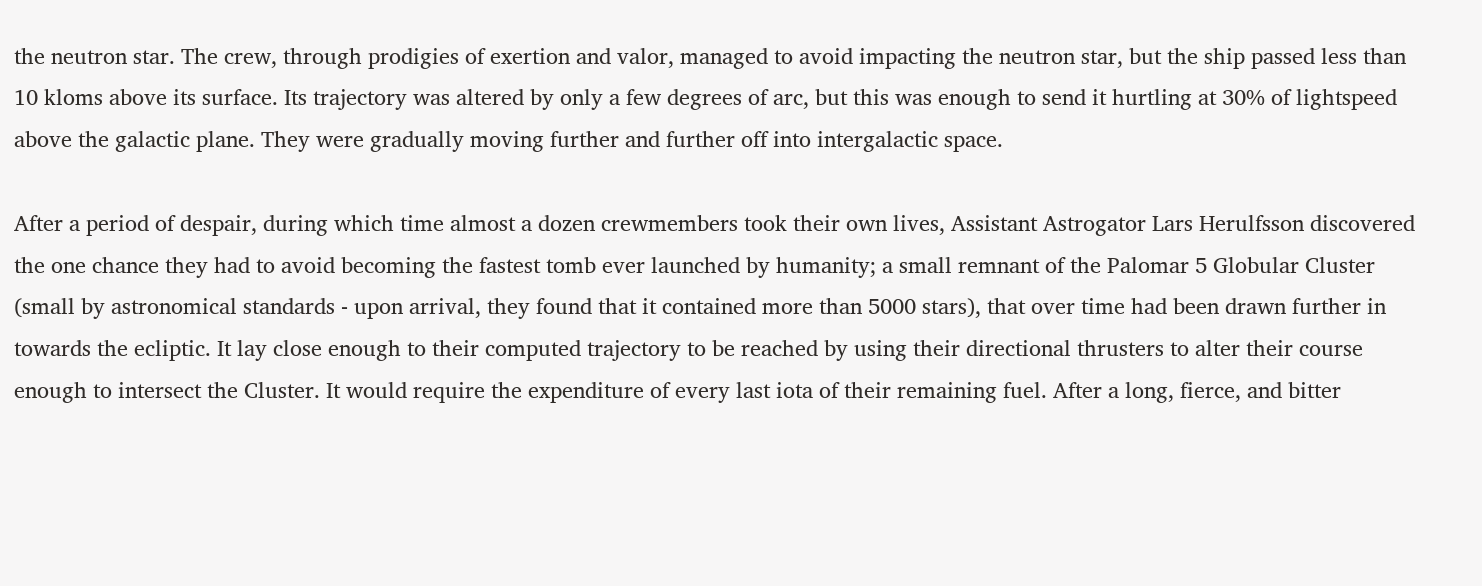the neutron star. The crew, through prodigies of exertion and valor, managed to avoid impacting the neutron star, but the ship passed less than 10 kloms above its surface. Its trajectory was altered by only a few degrees of arc, but this was enough to send it hurtling at 30% of lightspeed above the galactic plane. They were gradually moving further and further off into intergalactic space.

After a period of despair, during which time almost a dozen crewmembers took their own lives, Assistant Astrogator Lars Herulfsson discovered the one chance they had to avoid becoming the fastest tomb ever launched by humanity; a small remnant of the Palomar 5 Globular Cluster (small by astronomical standards - upon arrival, they found that it contained more than 5000 stars), that over time had been drawn further in towards the ecliptic. It lay close enough to their computed trajectory to be reached by using their directional thrusters to alter their course enough to intersect the Cluster. It would require the expenditure of every last iota of their remaining fuel. After a long, fierce, and bitter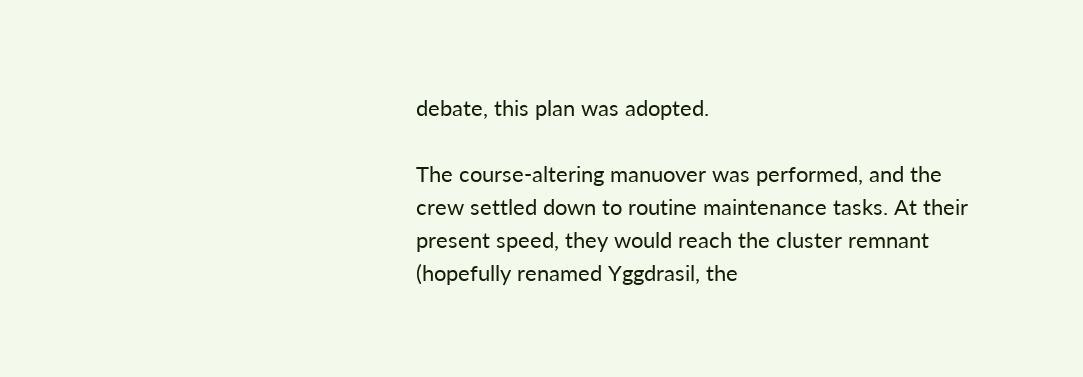debate, this plan was adopted.

The course-altering manuover was performed, and the crew settled down to routine maintenance tasks. At their present speed, they would reach the cluster remnant (hopefully renamed Yggdrasil, the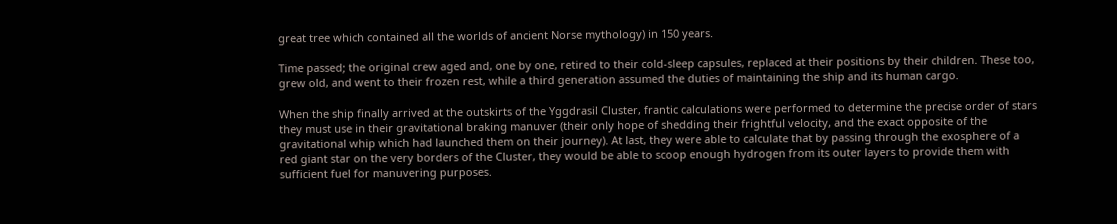great tree which contained all the worlds of ancient Norse mythology) in 150 years.

Time passed; the original crew aged and, one by one, retired to their cold-sleep capsules, replaced at their positions by their children. These too, grew old, and went to their frozen rest, while a third generation assumed the duties of maintaining the ship and its human cargo.

When the ship finally arrived at the outskirts of the Yggdrasil Cluster, frantic calculations were performed to determine the precise order of stars they must use in their gravitational braking manuver (their only hope of shedding their frightful velocity, and the exact opposite of the gravitational whip which had launched them on their journey). At last, they were able to calculate that by passing through the exosphere of a red giant star on the very borders of the Cluster, they would be able to scoop enough hydrogen from its outer layers to provide them with sufficient fuel for manuvering purposes.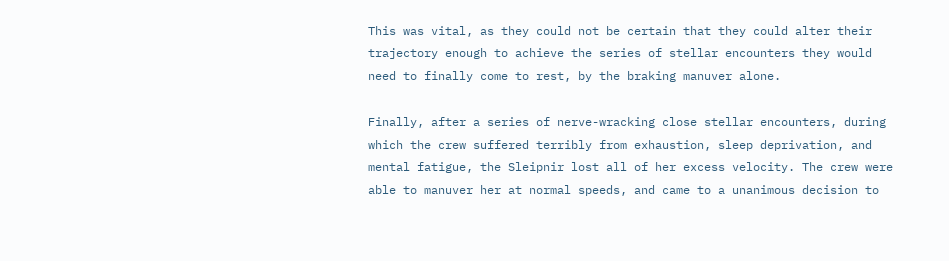This was vital, as they could not be certain that they could alter their trajectory enough to achieve the series of stellar encounters they would need to finally come to rest, by the braking manuver alone.

Finally, after a series of nerve-wracking close stellar encounters, during which the crew suffered terribly from exhaustion, sleep deprivation, and mental fatigue, the Sleipnir lost all of her excess velocity. The crew were able to manuver her at normal speeds, and came to a unanimous decision to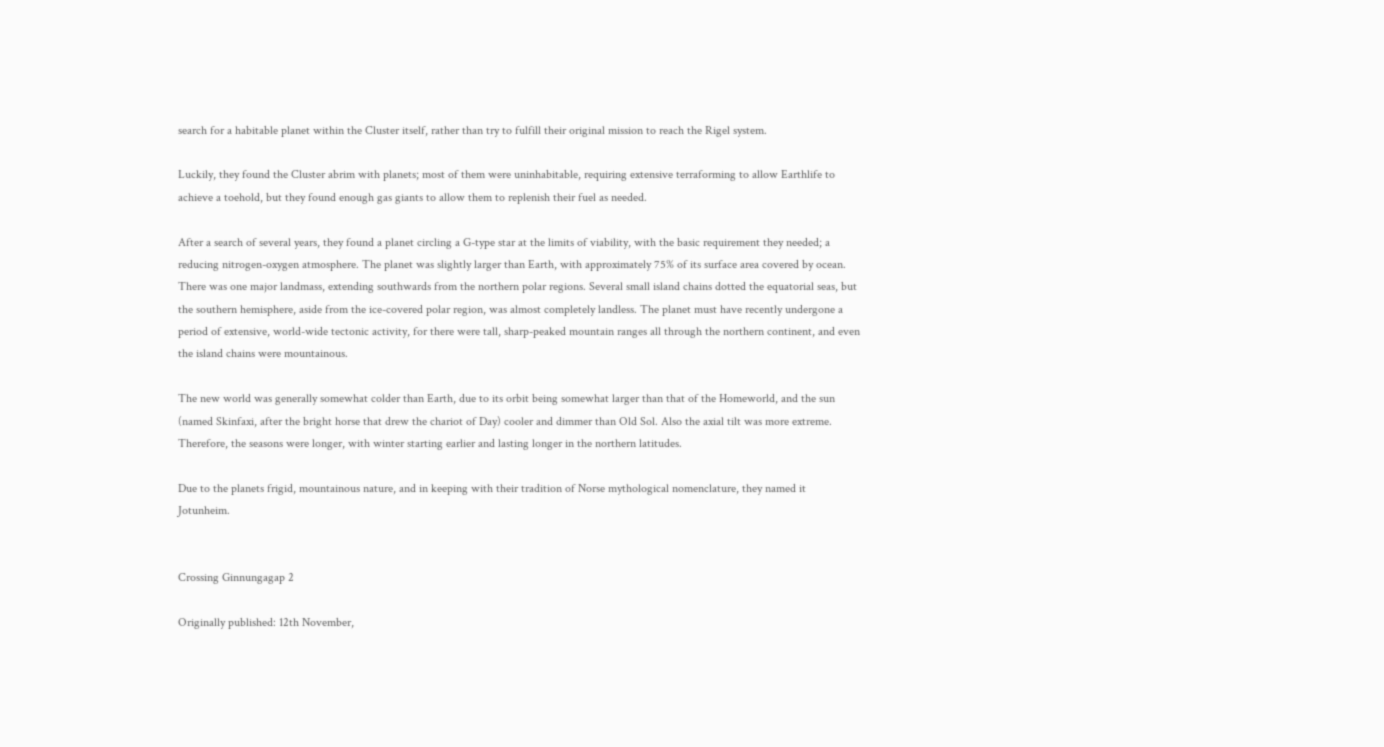search for a habitable planet within the Cluster itself, rather than try to fulfill their original mission to reach the Rigel system.

Luckily, they found the Cluster abrim with planets; most of them were uninhabitable, requiring extensive terraforming to allow Earthlife to achieve a toehold, but they found enough gas giants to allow them to replenish their fuel as needed.

After a search of several years, they found a planet circling a G-type star at the limits of viability, with the basic requirement they needed; a reducing nitrogen-oxygen atmosphere. The planet was slightly larger than Earth, with approximately 75% of its surface area covered by ocean. There was one major landmass, extending southwards from the northern polar regions. Several small island chains dotted the equatorial seas, but the southern hemisphere, aside from the ice-covered polar region, was almost completely landless. The planet must have recently undergone a period of extensive, world-wide tectonic activity, for there were tall, sharp-peaked mountain ranges all through the northern continent, and even the island chains were mountainous.

The new world was generally somewhat colder than Earth, due to its orbit being somewhat larger than that of the Homeworld, and the sun (named Skinfaxi, after the bright horse that drew the chariot of Day) cooler and dimmer than Old Sol. Also the axial tilt was more extreme. Therefore, the seasons were longer, with winter starting earlier and lasting longer in the northern latitudes.

Due to the planets frigid, mountainous nature, and in keeping with their tradition of Norse mythological nomenclature, they named it Jotunheim.


Crossing Ginnungagap 2

Originally published: 12th November,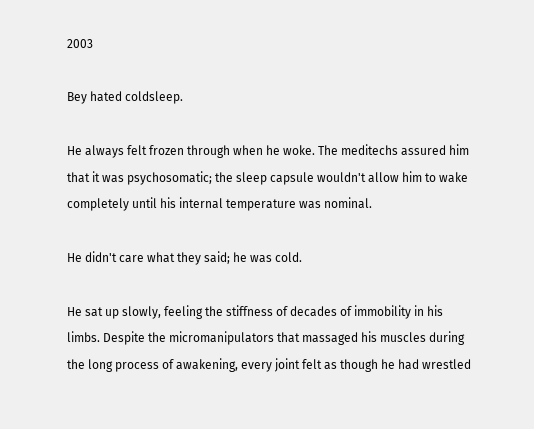2003

Bey hated coldsleep.

He always felt frozen through when he woke. The meditechs assured him that it was psychosomatic; the sleep capsule wouldn't allow him to wake completely until his internal temperature was nominal.

He didn't care what they said; he was cold.

He sat up slowly, feeling the stiffness of decades of immobility in his limbs. Despite the micromanipulators that massaged his muscles during the long process of awakening, every joint felt as though he had wrestled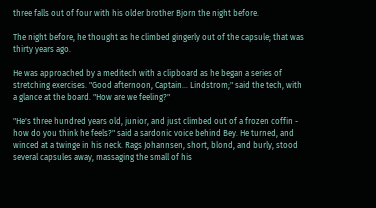three falls out of four with his older brother Bjorn the night before.

The night before, he thought as he climbed gingerly out of the capsule; that was thirty years ago.

He was approached by a meditech with a clipboard as he began a series of stretching exercises. "Good afternoon, Captain... Lindstrom;" said the tech, with a glance at the board. "How are we feeling?"

"He's three hundred years old, junior, and just climbed out of a frozen coffin - how do you think he feels?" said a sardonic voice behind Bey. He turned, and winced at a twinge in his neck. Rags Johannsen, short, blond, and burly, stood several capsules away, massaging the small of his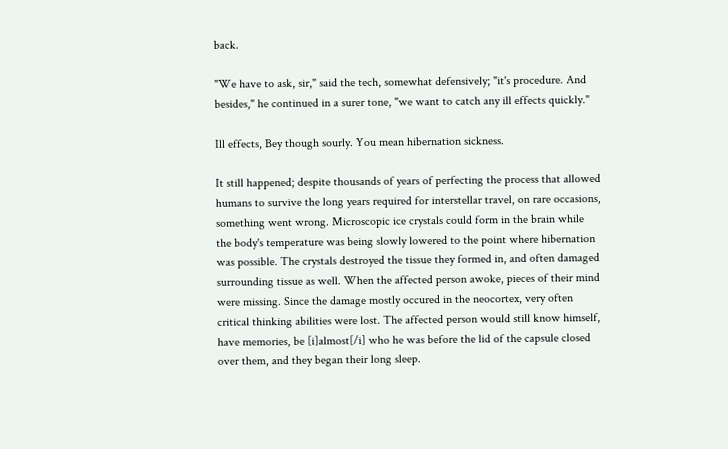back.

"We have to ask, sir," said the tech, somewhat defensively; "it's procedure. And besides," he continued in a surer tone, "we want to catch any ill effects quickly."

Ill effects, Bey though sourly. You mean hibernation sickness.

It still happened; despite thousands of years of perfecting the process that allowed humans to survive the long years required for interstellar travel, on rare occasions, something went wrong. Microscopic ice crystals could form in the brain while the body's temperature was being slowly lowered to the point where hibernation was possible. The crystals destroyed the tissue they formed in, and often damaged surrounding tissue as well. When the affected person awoke, pieces of their mind were missing. Since the damage mostly occured in the neocortex, very often critical thinking abilities were lost. The affected person would still know himself, have memories, be [i]almost[/i] who he was before the lid of the capsule closed over them, and they began their long sleep.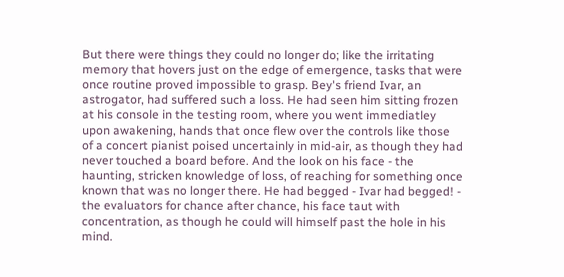But there were things they could no longer do; like the irritating memory that hovers just on the edge of emergence, tasks that were once routine proved impossible to grasp. Bey's friend Ivar, an astrogator, had suffered such a loss. He had seen him sitting frozen at his console in the testing room, where you went immediatley upon awakening, hands that once flew over the controls like those of a concert pianist poised uncertainly in mid-air, as though they had never touched a board before. And the look on his face - the haunting, stricken knowledge of loss, of reaching for something once known that was no longer there. He had begged - Ivar had begged! - the evaluators for chance after chance, his face taut with concentration, as though he could will himself past the hole in his mind.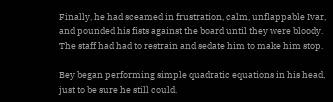Finally, he had sceamed in frustration, calm, unflappable Ivar, and pounded his fists against the board until they were bloody. The staff had had to restrain and sedate him to make him stop.

Bey began performing simple quadratic equations in his head, just to be sure he still could.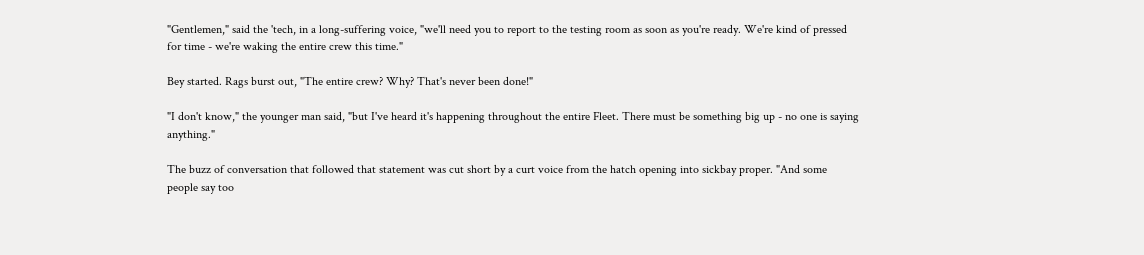"Gentlemen," said the 'tech, in a long-suffering voice, "we'll need you to report to the testing room as soon as you're ready. We're kind of pressed for time - we're waking the entire crew this time."

Bey started. Rags burst out, "The entire crew? Why? That's never been done!"

"I don't know," the younger man said, "but I've heard it's happening throughout the entire Fleet. There must be something big up - no one is saying anything."

The buzz of conversation that followed that statement was cut short by a curt voice from the hatch opening into sickbay proper. "And some people say too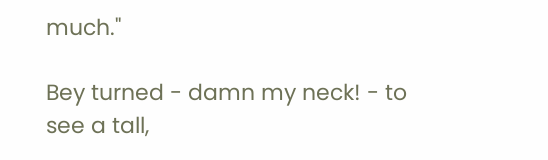much."

Bey turned - damn my neck! - to see a tall,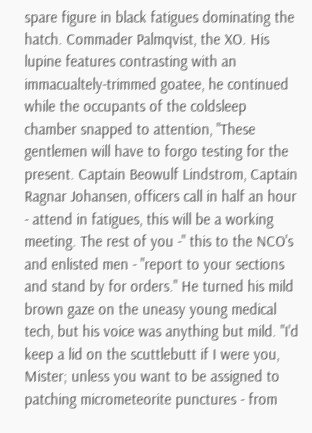spare figure in black fatigues dominating the hatch. Commader Palmqvist, the XO. His lupine features contrasting with an immacualtely-trimmed goatee, he continued while the occupants of the coldsleep chamber snapped to attention, "These gentlemen will have to forgo testing for the present. Captain Beowulf Lindstrom, Captain Ragnar Johansen, officers call in half an hour - attend in fatigues, this will be a working meeting. The rest of you -" this to the NCO's and enlisted men - "report to your sections and stand by for orders." He turned his mild brown gaze on the uneasy young medical tech, but his voice was anything but mild. "I'd keep a lid on the scuttlebutt if I were you, Mister; unless you want to be assigned to patching micrometeorite punctures - from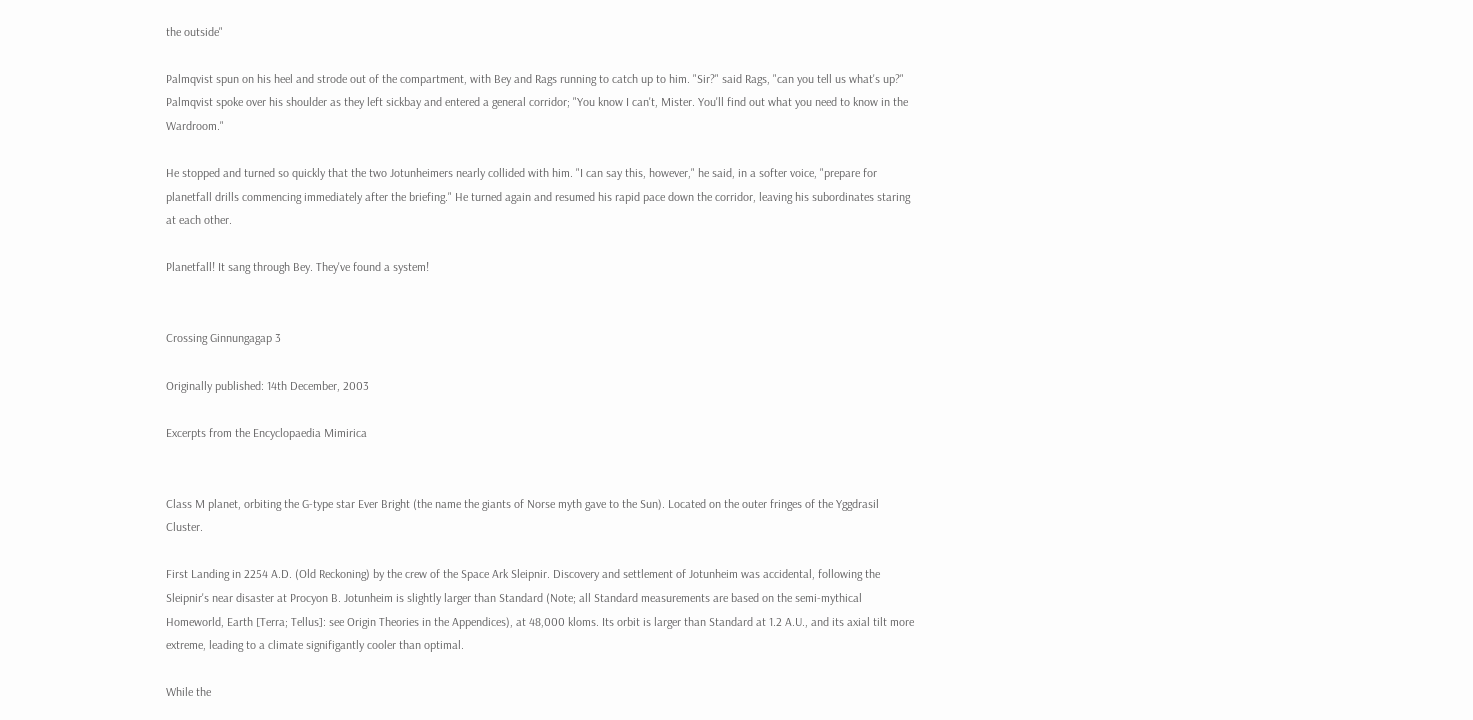the outside"

Palmqvist spun on his heel and strode out of the compartment, with Bey and Rags running to catch up to him. "Sir?" said Rags, "can you tell us what's up?" Palmqvist spoke over his shoulder as they left sickbay and entered a general corridor; "You know I can't, Mister. You'll find out what you need to know in the Wardroom."

He stopped and turned so quickly that the two Jotunheimers nearly collided with him. "I can say this, however," he said, in a softer voice, "prepare for planetfall drills commencing immediately after the briefing." He turned again and resumed his rapid pace down the corridor, leaving his subordinates staring at each other.

Planetfall! It sang through Bey. They've found a system!


Crossing Ginnungagap 3

Originally published: 14th December, 2003

Excerpts from the Encyclopaedia Mimirica


Class M planet, orbiting the G-type star Ever Bright (the name the giants of Norse myth gave to the Sun). Located on the outer fringes of the Yggdrasil Cluster.

First Landing in 2254 A.D. (Old Reckoning) by the crew of the Space Ark Sleipnir. Discovery and settlement of Jotunheim was accidental, following the Sleipnir's near disaster at Procyon B. Jotunheim is slightly larger than Standard (Note; all Standard measurements are based on the semi-mythical Homeworld, Earth [Terra; Tellus]: see Origin Theories in the Appendices), at 48,000 kloms. Its orbit is larger than Standard at 1.2 A.U., and its axial tilt more extreme, leading to a climate signifigantly cooler than optimal.

While the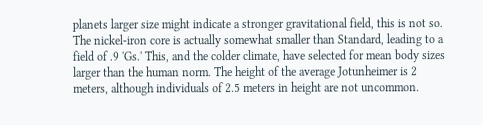planets larger size might indicate a stronger gravitational field, this is not so. The nickel-iron core is actually somewhat smaller than Standard, leading to a field of .9 'Gs.' This, and the colder climate, have selected for mean body sizes larger than the human norm. The height of the average Jotunheimer is 2 meters, although individuals of 2.5 meters in height are not uncommon.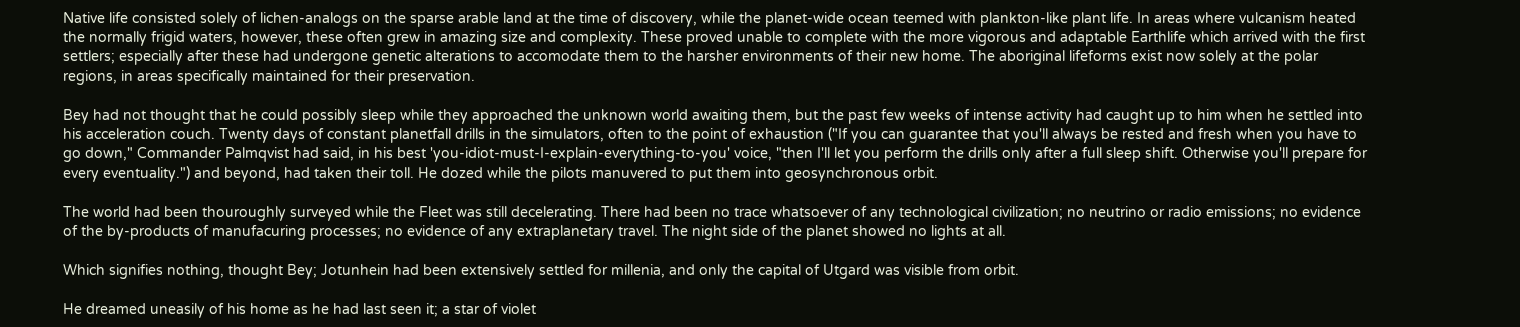Native life consisted solely of lichen-analogs on the sparse arable land at the time of discovery, while the planet-wide ocean teemed with plankton-like plant life. In areas where vulcanism heated the normally frigid waters, however, these often grew in amazing size and complexity. These proved unable to complete with the more vigorous and adaptable Earthlife which arrived with the first settlers; especially after these had undergone genetic alterations to accomodate them to the harsher environments of their new home. The aboriginal lifeforms exist now solely at the polar regions, in areas specifically maintained for their preservation.

Bey had not thought that he could possibly sleep while they approached the unknown world awaiting them, but the past few weeks of intense activity had caught up to him when he settled into his acceleration couch. Twenty days of constant planetfall drills in the simulators, often to the point of exhaustion ("If you can guarantee that you'll always be rested and fresh when you have to go down," Commander Palmqvist had said, in his best 'you-idiot-must-I-explain-everything-to-you' voice, "then I'll let you perform the drills only after a full sleep shift. Otherwise you'll prepare for every eventuality.") and beyond, had taken their toll. He dozed while the pilots manuvered to put them into geosynchronous orbit.

The world had been thouroughly surveyed while the Fleet was still decelerating. There had been no trace whatsoever of any technological civilization; no neutrino or radio emissions; no evidence of the by-products of manufacuring processes; no evidence of any extraplanetary travel. The night side of the planet showed no lights at all.

Which signifies nothing, thought Bey; Jotunhein had been extensively settled for millenia, and only the capital of Utgard was visible from orbit.

He dreamed uneasily of his home as he had last seen it; a star of violet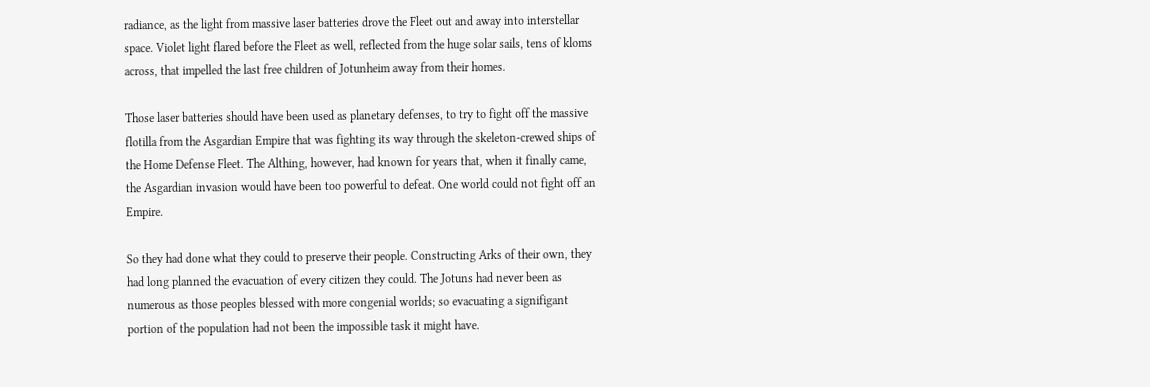radiance, as the light from massive laser batteries drove the Fleet out and away into interstellar space. Violet light flared before the Fleet as well, reflected from the huge solar sails, tens of kloms across, that impelled the last free children of Jotunheim away from their homes.

Those laser batteries should have been used as planetary defenses, to try to fight off the massive flotilla from the Asgardian Empire that was fighting its way through the skeleton-crewed ships of the Home Defense Fleet. The Althing, however, had known for years that, when it finally came, the Asgardian invasion would have been too powerful to defeat. One world could not fight off an Empire.

So they had done what they could to preserve their people. Constructing Arks of their own, they had long planned the evacuation of every citizen they could. The Jotuns had never been as numerous as those peoples blessed with more congenial worlds; so evacuating a signifigant portion of the population had not been the impossible task it might have.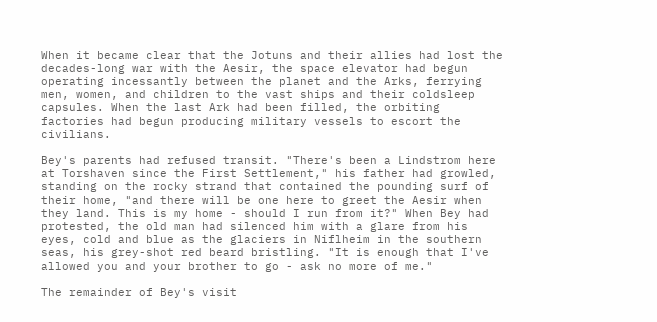When it became clear that the Jotuns and their allies had lost the decades-long war with the Aesir, the space elevator had begun operating incessantly between the planet and the Arks, ferrying men, women, and children to the vast ships and their coldsleep capsules. When the last Ark had been filled, the orbiting factories had begun producing military vessels to escort the civilians.

Bey's parents had refused transit. "There's been a Lindstrom here at Torshaven since the First Settlement," his father had growled, standing on the rocky strand that contained the pounding surf of their home, "and there will be one here to greet the Aesir when they land. This is my home - should I run from it?" When Bey had protested, the old man had silenced him with a glare from his eyes, cold and blue as the glaciers in Niflheim in the southern seas, his grey-shot red beard bristling. "It is enough that I've allowed you and your brother to go - ask no more of me."

The remainder of Bey's visit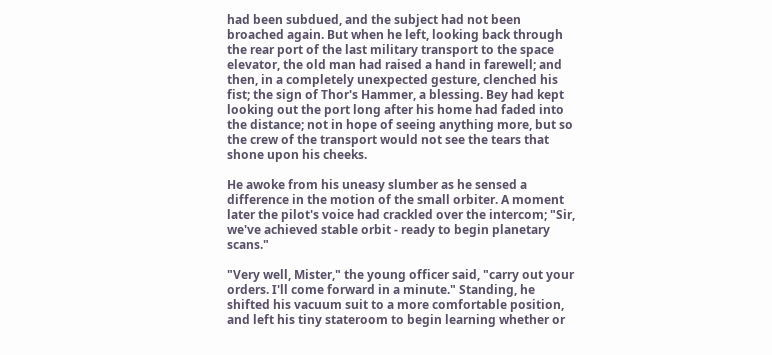had been subdued, and the subject had not been broached again. But when he left, looking back through the rear port of the last military transport to the space elevator, the old man had raised a hand in farewell; and then, in a completely unexpected gesture, clenched his fist; the sign of Thor's Hammer, a blessing. Bey had kept looking out the port long after his home had faded into the distance; not in hope of seeing anything more, but so the crew of the transport would not see the tears that shone upon his cheeks.

He awoke from his uneasy slumber as he sensed a difference in the motion of the small orbiter. A moment later the pilot's voice had crackled over the intercom; "Sir, we've achieved stable orbit - ready to begin planetary scans."

"Very well, Mister," the young officer said, "carry out your orders. I'll come forward in a minute." Standing, he shifted his vacuum suit to a more comfortable position, and left his tiny stateroom to begin learning whether or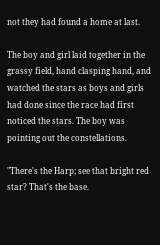not they had found a home at last.

The boy and girl laid together in the grassy field, hand clasping hand, and watched the stars as boys and girls had done since the race had first noticed the stars. The boy was pointing out the constellations.

"There's the Harp; see that bright red star? That's the base.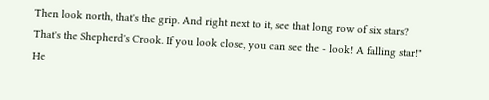Then look north, that's the grip. And right next to it, see that long row of six stars? That's the Shepherd's Crook. If you look close, you can see the - look! A falling star!" He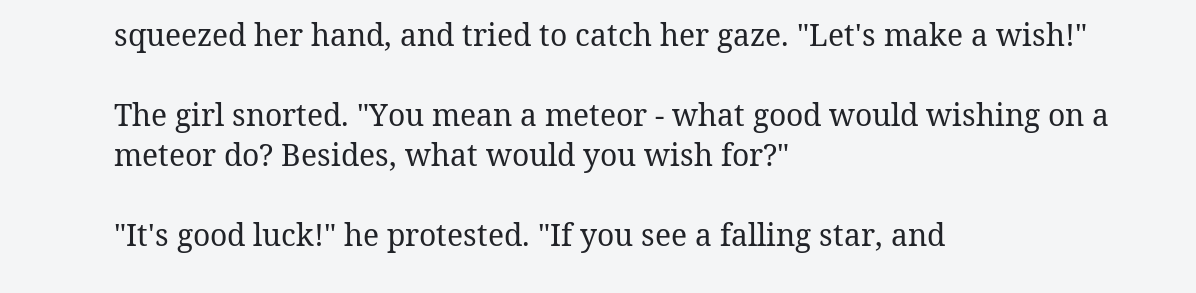squeezed her hand, and tried to catch her gaze. "Let's make a wish!"

The girl snorted. "You mean a meteor - what good would wishing on a meteor do? Besides, what would you wish for?"

"It's good luck!" he protested. "If you see a falling star, and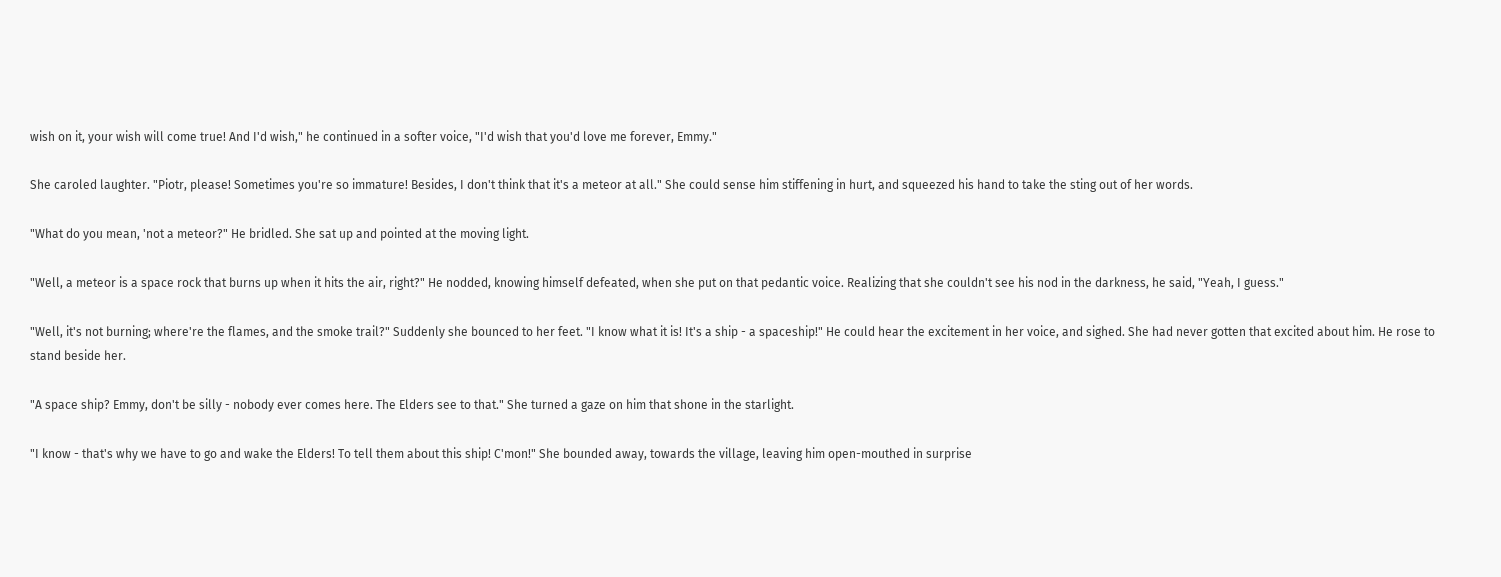wish on it, your wish will come true! And I'd wish," he continued in a softer voice, "I'd wish that you'd love me forever, Emmy."

She caroled laughter. "Piotr, please! Sometimes you're so immature! Besides, I don't think that it's a meteor at all." She could sense him stiffening in hurt, and squeezed his hand to take the sting out of her words.

"What do you mean, 'not a meteor?" He bridled. She sat up and pointed at the moving light.

"Well, a meteor is a space rock that burns up when it hits the air, right?" He nodded, knowing himself defeated, when she put on that pedantic voice. Realizing that she couldn't see his nod in the darkness, he said, "Yeah, I guess."

"Well, it's not burning; where're the flames, and the smoke trail?" Suddenly she bounced to her feet. "I know what it is! It's a ship - a spaceship!" He could hear the excitement in her voice, and sighed. She had never gotten that excited about him. He rose to stand beside her.

"A space ship? Emmy, don't be silly - nobody ever comes here. The Elders see to that." She turned a gaze on him that shone in the starlight.

"I know - that's why we have to go and wake the Elders! To tell them about this ship! C'mon!" She bounded away, towards the village, leaving him open-mouthed in surprise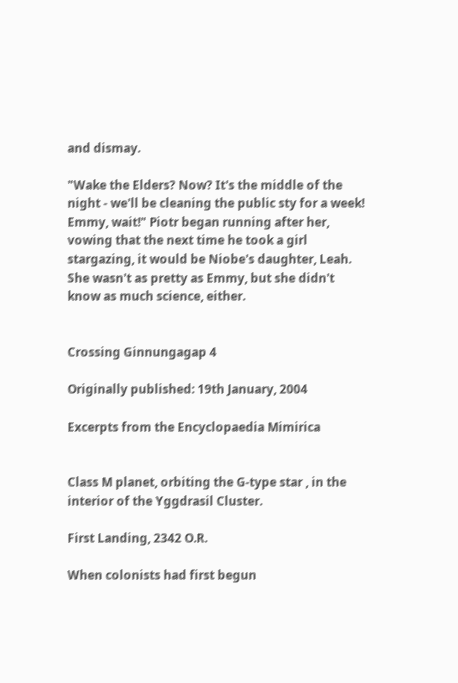and dismay.

"Wake the Elders? Now? It's the middle of the night - we'll be cleaning the public sty for a week! Emmy, wait!" Piotr began running after her, vowing that the next time he took a girl stargazing, it would be Niobe's daughter, Leah. She wasn't as pretty as Emmy, but she didn't know as much science, either.


Crossing Ginnungagap 4

Originally published: 19th January, 2004

Excerpts from the Encyclopaedia Mimirica


Class M planet, orbiting the G-type star , in the interior of the Yggdrasil Cluster.

First Landing, 2342 O.R.

When colonists had first begun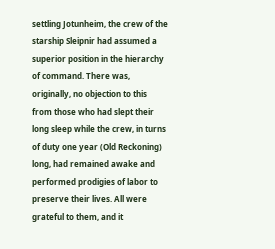settling Jotunheim, the crew of the starship Sleipnir had assumed a superior position in the hierarchy of command. There was, originally, no objection to this from those who had slept their long sleep while the crew, in turns of duty one year (Old Reckoning) long, had remained awake and performed prodigies of labor to preserve their lives. All were grateful to them, and it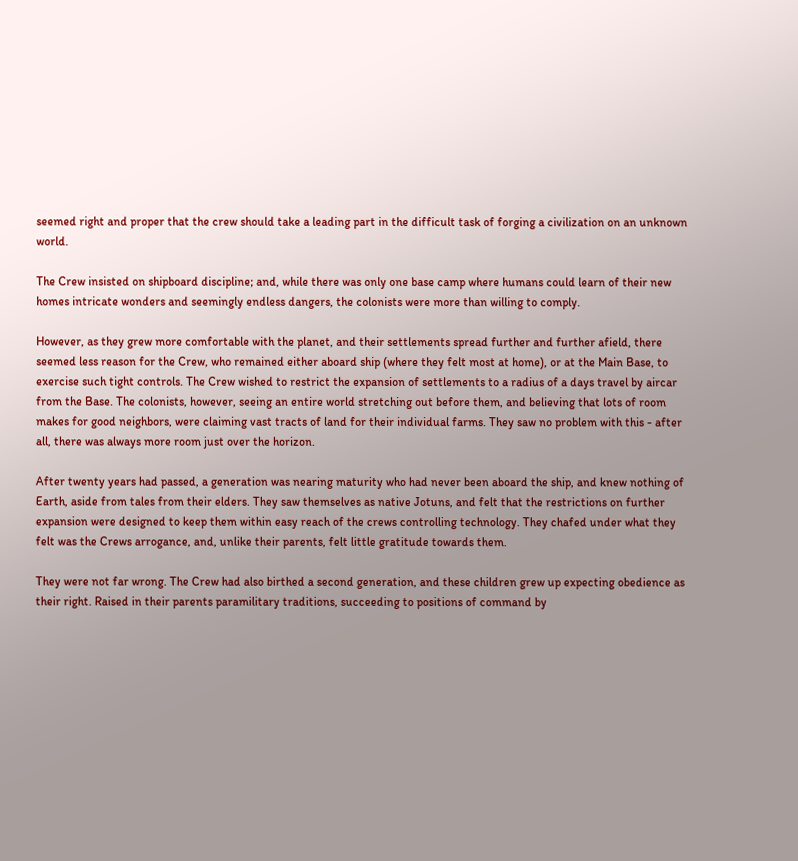seemed right and proper that the crew should take a leading part in the difficult task of forging a civilization on an unknown world.

The Crew insisted on shipboard discipline; and, while there was only one base camp where humans could learn of their new homes intricate wonders and seemingly endless dangers, the colonists were more than willing to comply.

However, as they grew more comfortable with the planet, and their settlements spread further and further afield, there seemed less reason for the Crew, who remained either aboard ship (where they felt most at home), or at the Main Base, to exercise such tight controls. The Crew wished to restrict the expansion of settlements to a radius of a days travel by aircar from the Base. The colonists, however, seeing an entire world stretching out before them, and believing that lots of room makes for good neighbors, were claiming vast tracts of land for their individual farms. They saw no problem with this - after all, there was always more room just over the horizon.

After twenty years had passed, a generation was nearing maturity who had never been aboard the ship, and knew nothing of Earth, aside from tales from their elders. They saw themselves as native Jotuns, and felt that the restrictions on further expansion were designed to keep them within easy reach of the crews controlling technology. They chafed under what they felt was the Crews arrogance, and, unlike their parents, felt little gratitude towards them.

They were not far wrong. The Crew had also birthed a second generation, and these children grew up expecting obedience as their right. Raised in their parents paramilitary traditions, succeeding to positions of command by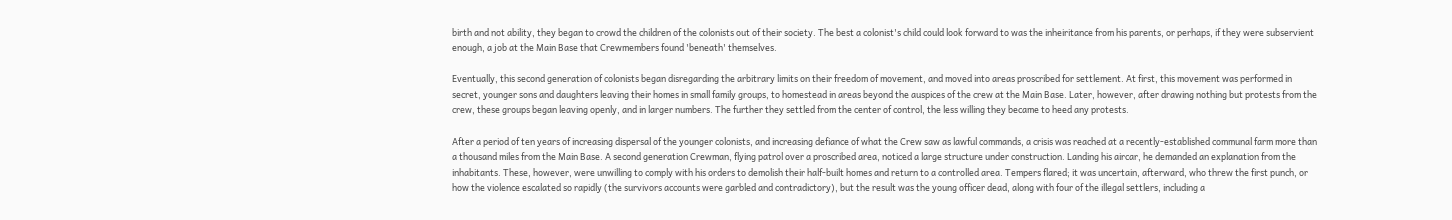birth and not ability, they began to crowd the children of the colonists out of their society. The best a colonist's child could look forward to was the inheiritance from his parents, or perhaps, if they were subservient enough, a job at the Main Base that Crewmembers found 'beneath' themselves.

Eventually, this second generation of colonists began disregarding the arbitrary limits on their freedom of movement, and moved into areas proscribed for settlement. At first, this movement was performed in secret, younger sons and daughters leaving their homes in small family groups, to homestead in areas beyond the auspices of the crew at the Main Base. Later, however, after drawing nothing but protests from the crew, these groups began leaving openly, and in larger numbers. The further they settled from the center of control, the less willing they became to heed any protests.

After a period of ten years of increasing dispersal of the younger colonists, and increasing defiance of what the Crew saw as lawful commands, a crisis was reached at a recently-established communal farm more than a thousand miles from the Main Base. A second generation Crewman, flying patrol over a proscribed area, noticed a large structure under construction. Landing his aircar, he demanded an explanation from the inhabitants. These, however, were unwilling to comply with his orders to demolish their half-built homes and return to a controlled area. Tempers flared; it was uncertain, afterward, who threw the first punch, or how the violence escalated so rapidly (the survivors accounts were garbled and contradictory), but the result was the young officer dead, along with four of the illegal settlers, including a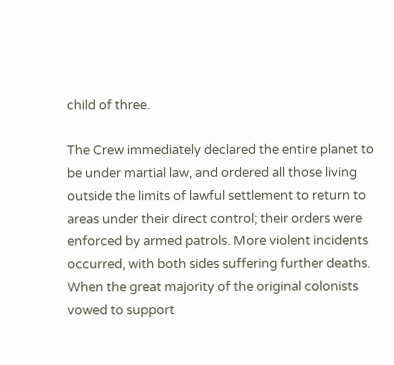child of three.

The Crew immediately declared the entire planet to be under martial law, and ordered all those living outside the limits of lawful settlement to return to areas under their direct control; their orders were enforced by armed patrols. More violent incidents occurred, with both sides suffering further deaths. When the great majority of the original colonists vowed to support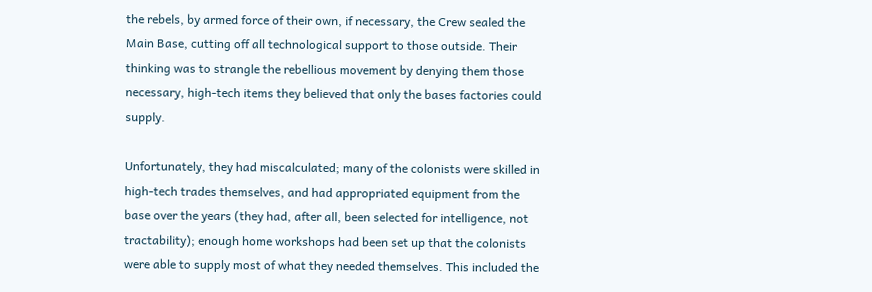the rebels, by armed force of their own, if necessary, the Crew sealed the Main Base, cutting off all technological support to those outside. Their thinking was to strangle the rebellious movement by denying them those necessary, high-tech items they believed that only the bases factories could supply.

Unfortunately, they had miscalculated; many of the colonists were skilled in high-tech trades themselves, and had appropriated equipment from the base over the years (they had, after all, been selected for intelligence, not tractability); enough home workshops had been set up that the colonists were able to supply most of what they needed themselves. This included the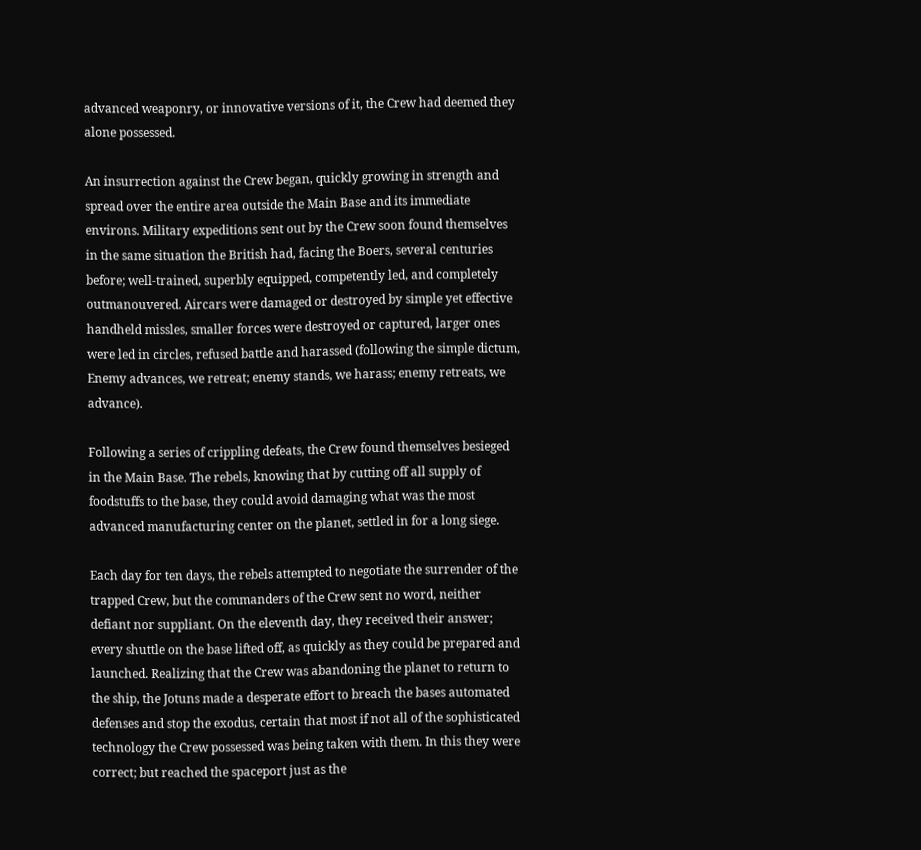advanced weaponry, or innovative versions of it, the Crew had deemed they alone possessed.

An insurrection against the Crew began, quickly growing in strength and spread over the entire area outside the Main Base and its immediate environs. Military expeditions sent out by the Crew soon found themselves in the same situation the British had, facing the Boers, several centuries before; well-trained, superbly equipped, competently led, and completely outmanouvered. Aircars were damaged or destroyed by simple yet effective handheld missles, smaller forces were destroyed or captured, larger ones were led in circles, refused battle and harassed (following the simple dictum, Enemy advances, we retreat; enemy stands, we harass; enemy retreats, we advance).

Following a series of crippling defeats, the Crew found themselves besieged in the Main Base. The rebels, knowing that by cutting off all supply of foodstuffs to the base, they could avoid damaging what was the most advanced manufacturing center on the planet, settled in for a long siege.

Each day for ten days, the rebels attempted to negotiate the surrender of the trapped Crew, but the commanders of the Crew sent no word, neither defiant nor suppliant. On the eleventh day, they received their answer; every shuttle on the base lifted off, as quickly as they could be prepared and launched. Realizing that the Crew was abandoning the planet to return to the ship, the Jotuns made a desperate effort to breach the bases automated defenses and stop the exodus, certain that most if not all of the sophisticated technology the Crew possessed was being taken with them. In this they were correct; but reached the spaceport just as the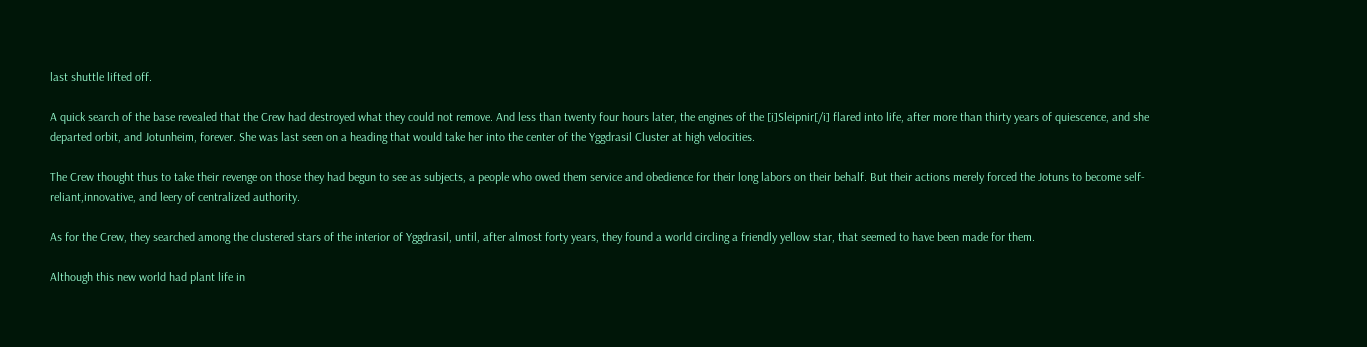last shuttle lifted off.

A quick search of the base revealed that the Crew had destroyed what they could not remove. And less than twenty four hours later, the engines of the [i]Sleipnir[/i] flared into life, after more than thirty years of quiescence, and she departed orbit, and Jotunheim, forever. She was last seen on a heading that would take her into the center of the Yggdrasil Cluster at high velocities.

The Crew thought thus to take their revenge on those they had begun to see as subjects, a people who owed them service and obedience for their long labors on their behalf. But their actions merely forced the Jotuns to become self-reliant,innovative, and leery of centralized authority.

As for the Crew, they searched among the clustered stars of the interior of Yggdrasil, until, after almost forty years, they found a world circling a friendly yellow star, that seemed to have been made for them.

Although this new world had plant life in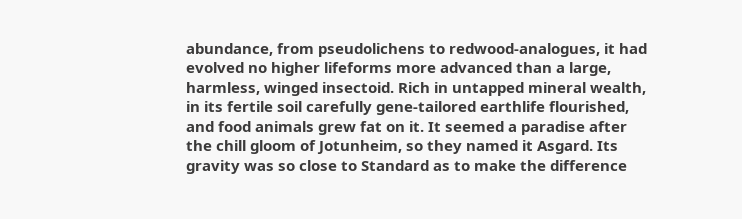abundance, from pseudolichens to redwood-analogues, it had evolved no higher lifeforms more advanced than a large, harmless, winged insectoid. Rich in untapped mineral wealth, in its fertile soil carefully gene-tailored earthlife flourished, and food animals grew fat on it. It seemed a paradise after the chill gloom of Jotunheim, so they named it Asgard. Its gravity was so close to Standard as to make the difference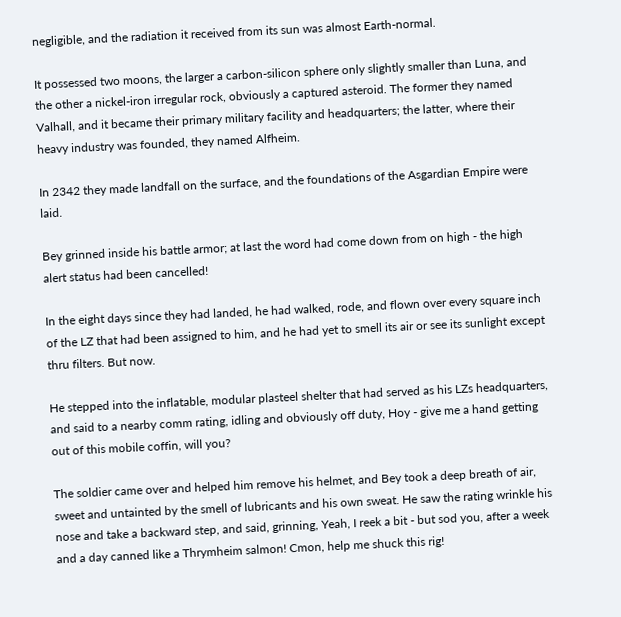negligible, and the radiation it received from its sun was almost Earth-normal.

It possessed two moons, the larger a carbon-silicon sphere only slightly smaller than Luna, and the other a nickel-iron irregular rock, obviously a captured asteroid. The former they named Valhall, and it became their primary military facility and headquarters; the latter, where their heavy industry was founded, they named Alfheim.

In 2342 they made landfall on the surface, and the foundations of the Asgardian Empire were laid.

Bey grinned inside his battle armor; at last the word had come down from on high - the high alert status had been cancelled!

In the eight days since they had landed, he had walked, rode, and flown over every square inch of the LZ that had been assigned to him, and he had yet to smell its air or see its sunlight except thru filters. But now.

He stepped into the inflatable, modular plasteel shelter that had served as his LZs headquarters, and said to a nearby comm rating, idling and obviously off duty, Hoy - give me a hand getting out of this mobile coffin, will you?

The soldier came over and helped him remove his helmet, and Bey took a deep breath of air, sweet and untainted by the smell of lubricants and his own sweat. He saw the rating wrinkle his nose and take a backward step, and said, grinning, Yeah, I reek a bit - but sod you, after a week and a day canned like a Thrymheim salmon! Cmon, help me shuck this rig!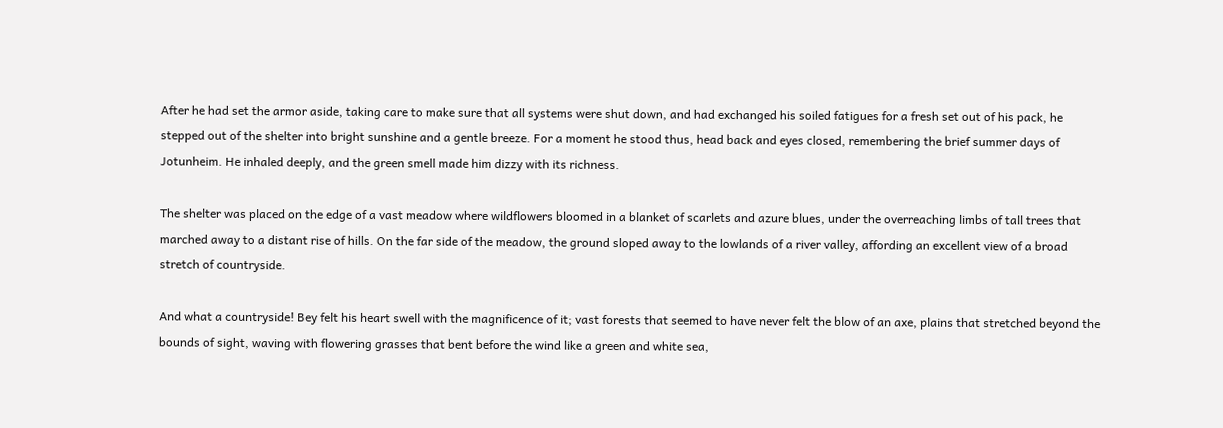After he had set the armor aside, taking care to make sure that all systems were shut down, and had exchanged his soiled fatigues for a fresh set out of his pack, he stepped out of the shelter into bright sunshine and a gentle breeze. For a moment he stood thus, head back and eyes closed, remembering the brief summer days of Jotunheim. He inhaled deeply, and the green smell made him dizzy with its richness.

The shelter was placed on the edge of a vast meadow where wildflowers bloomed in a blanket of scarlets and azure blues, under the overreaching limbs of tall trees that marched away to a distant rise of hills. On the far side of the meadow, the ground sloped away to the lowlands of a river valley, affording an excellent view of a broad stretch of countryside.

And what a countryside! Bey felt his heart swell with the magnificence of it; vast forests that seemed to have never felt the blow of an axe, plains that stretched beyond the bounds of sight, waving with flowering grasses that bent before the wind like a green and white sea,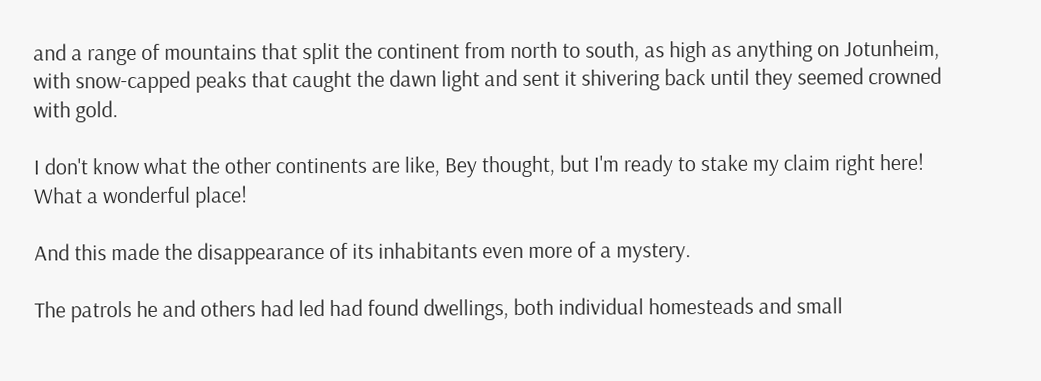and a range of mountains that split the continent from north to south, as high as anything on Jotunheim, with snow-capped peaks that caught the dawn light and sent it shivering back until they seemed crowned with gold.

I don't know what the other continents are like, Bey thought, but I'm ready to stake my claim right here! What a wonderful place!

And this made the disappearance of its inhabitants even more of a mystery.

The patrols he and others had led had found dwellings, both individual homesteads and small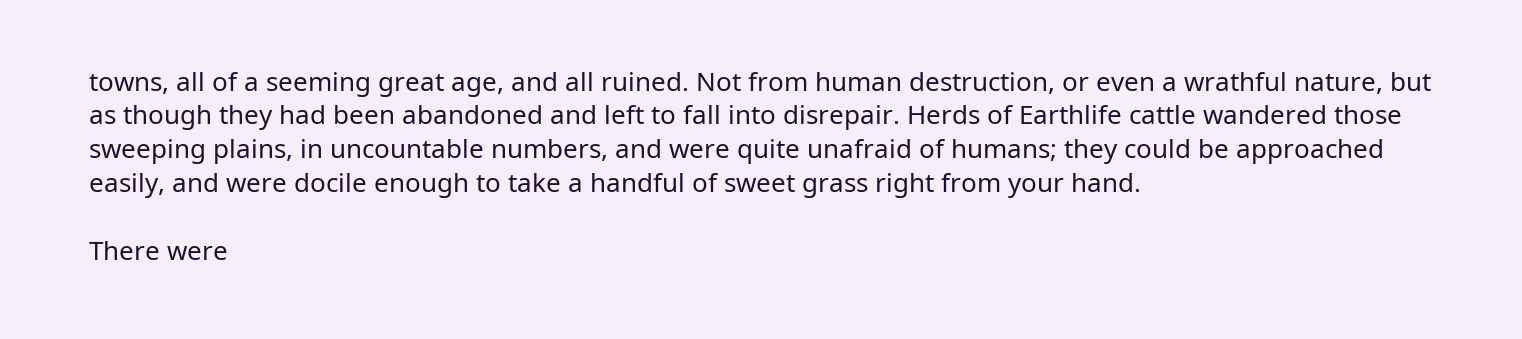towns, all of a seeming great age, and all ruined. Not from human destruction, or even a wrathful nature, but as though they had been abandoned and left to fall into disrepair. Herds of Earthlife cattle wandered those sweeping plains, in uncountable numbers, and were quite unafraid of humans; they could be approached easily, and were docile enough to take a handful of sweet grass right from your hand.

There were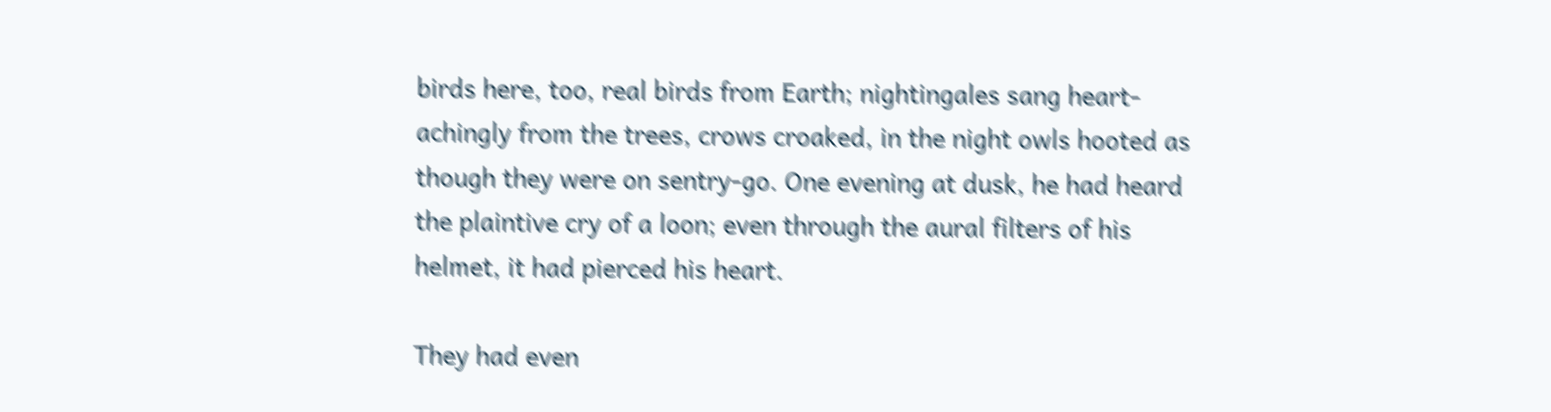birds here, too, real birds from Earth; nightingales sang heart-achingly from the trees, crows croaked, in the night owls hooted as though they were on sentry-go. One evening at dusk, he had heard the plaintive cry of a loon; even through the aural filters of his helmet, it had pierced his heart.

They had even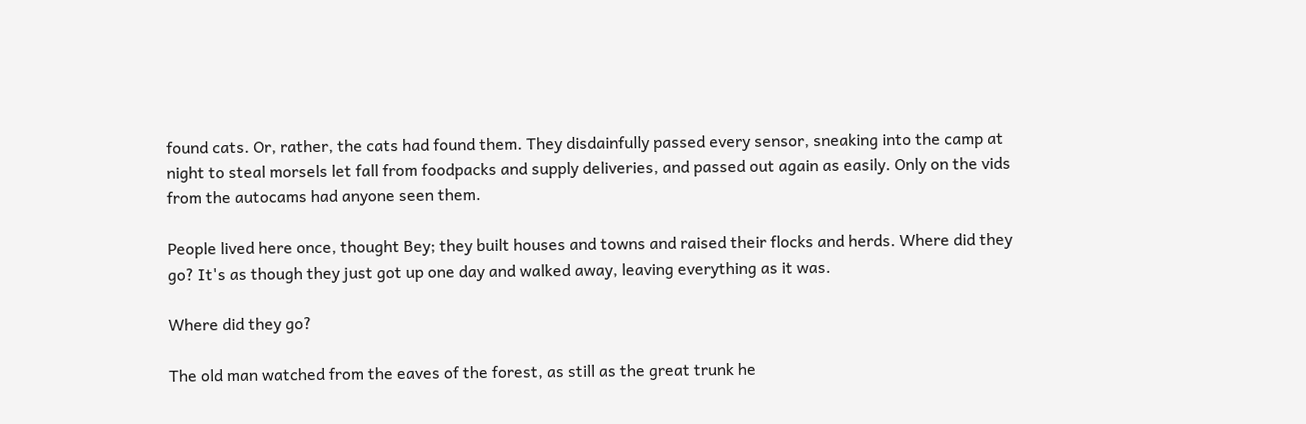found cats. Or, rather, the cats had found them. They disdainfully passed every sensor, sneaking into the camp at night to steal morsels let fall from foodpacks and supply deliveries, and passed out again as easily. Only on the vids from the autocams had anyone seen them.

People lived here once, thought Bey; they built houses and towns and raised their flocks and herds. Where did they go? It's as though they just got up one day and walked away, leaving everything as it was.

Where did they go?

The old man watched from the eaves of the forest, as still as the great trunk he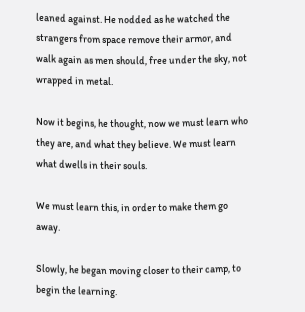leaned against. He nodded as he watched the strangers from space remove their armor, and walk again as men should, free under the sky, not wrapped in metal.

Now it begins, he thought, now we must learn who they are, and what they believe. We must learn what dwells in their souls.

We must learn this, in order to make them go away.

Slowly, he began moving closer to their camp, to begin the learning.